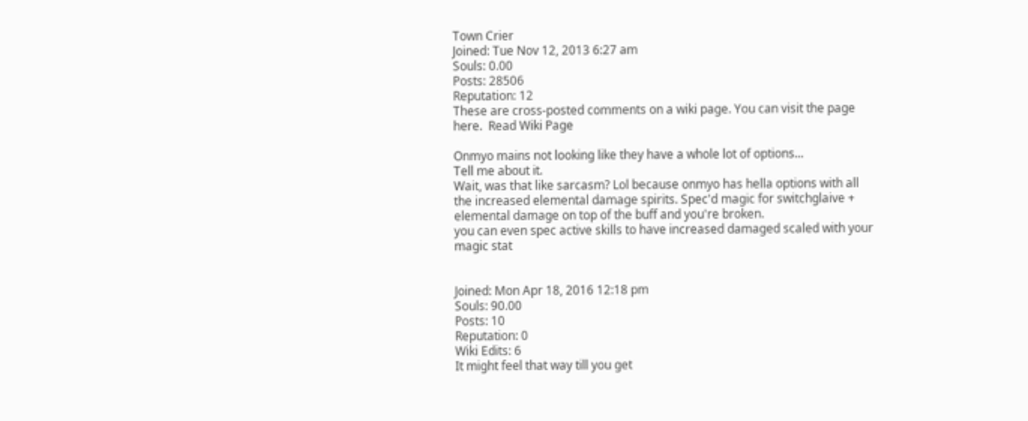Town Crier
Joined: Tue Nov 12, 2013 6:27 am
Souls: 0.00
Posts: 28506
Reputation: 12
These are cross-posted comments on a wiki page. You can visit the page here.  Read Wiki Page

Onmyo mains not looking like they have a whole lot of options...
Tell me about it.
Wait, was that like sarcasm? Lol because onmyo has hella options with all the increased elemental damage spirits. Spec'd magic for switchglaive + elemental damage on top of the buff and you're broken.
you can even spec active skills to have increased damaged scaled with your magic stat


Joined: Mon Apr 18, 2016 12:18 pm
Souls: 90.00
Posts: 10
Reputation: 0
Wiki Edits: 6
It might feel that way till you get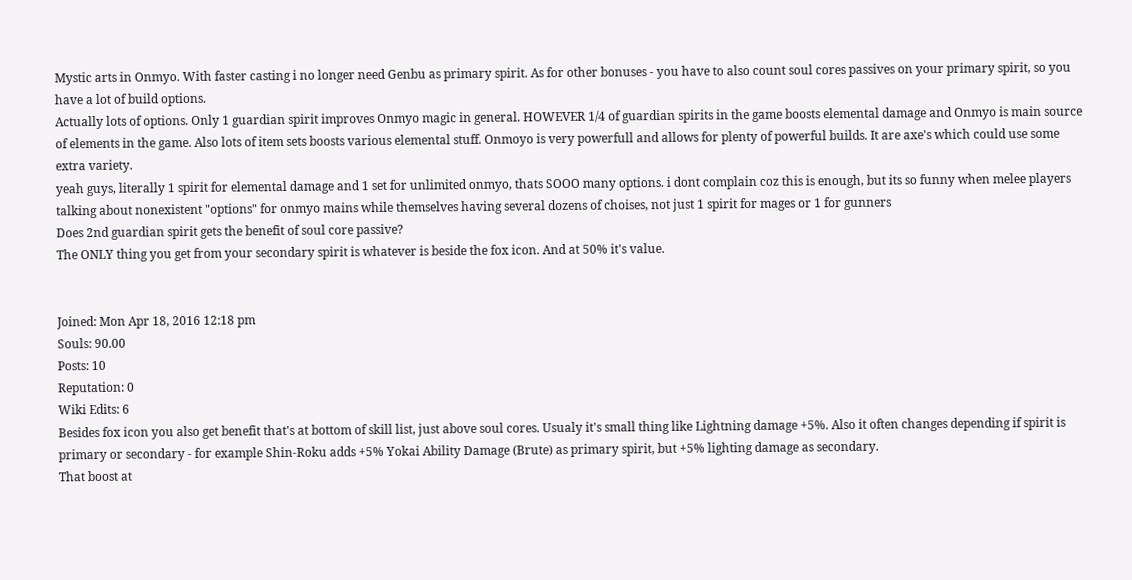Mystic arts in Onmyo. With faster casting i no longer need Genbu as primary spirit. As for other bonuses - you have to also count soul cores passives on your primary spirit, so you have a lot of build options.
Actually lots of options. Only 1 guardian spirit improves Onmyo magic in general. HOWEVER 1/4 of guardian spirits in the game boosts elemental damage and Onmyo is main source of elements in the game. Also lots of item sets boosts various elemental stuff. Onmoyo is very powerfull and allows for plenty of powerful builds. It are axe's which could use some extra variety.
yeah guys, literally 1 spirit for elemental damage and 1 set for unlimited onmyo, thats SOOO many options. i dont complain coz this is enough, but its so funny when melee players talking about nonexistent "options" for onmyo mains while themselves having several dozens of choises, not just 1 spirit for mages or 1 for gunners
Does 2nd guardian spirit gets the benefit of soul core passive?
The ONLY thing you get from your secondary spirit is whatever is beside the fox icon. And at 50% it's value.


Joined: Mon Apr 18, 2016 12:18 pm
Souls: 90.00
Posts: 10
Reputation: 0
Wiki Edits: 6
Besides fox icon you also get benefit that's at bottom of skill list, just above soul cores. Usualy it's small thing like Lightning damage +5%. Also it often changes depending if spirit is primary or secondary - for example Shin-Roku adds +5% Yokai Ability Damage (Brute) as primary spirit, but +5% lighting damage as secondary.
That boost at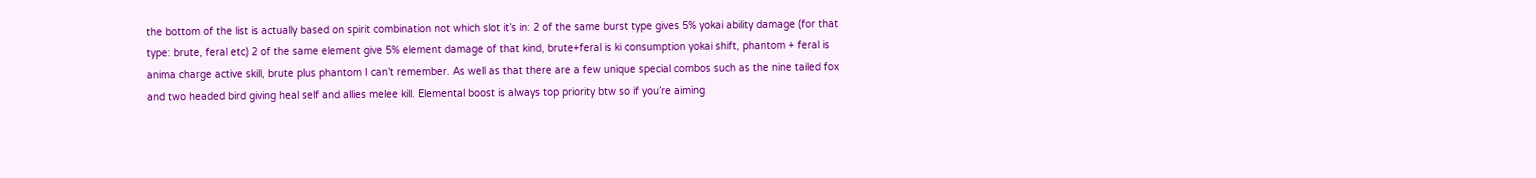the bottom of the list is actually based on spirit combination not which slot it’s in: 2 of the same burst type gives 5% yokai ability damage (for that type: brute, feral etc) 2 of the same element give 5% element damage of that kind, brute+feral is ki consumption yokai shift, phantom + feral is anima charge active skill, brute plus phantom I can’t remember. As well as that there are a few unique special combos such as the nine tailed fox and two headed bird giving heal self and allies melee kill. Elemental boost is always top priority btw so if you’re aiming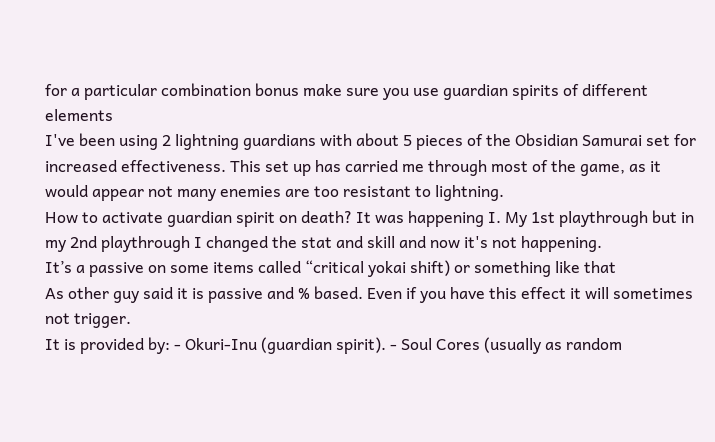for a particular combination bonus make sure you use guardian spirits of different elements
I've been using 2 lightning guardians with about 5 pieces of the Obsidian Samurai set for increased effectiveness. This set up has carried me through most of the game, as it would appear not many enemies are too resistant to lightning.
How to activate guardian spirit on death? It was happening I. My 1st playthrough but in my 2nd playthrough I changed the stat and skill and now it's not happening.
It’s a passive on some items called “critical yokai shift) or something like that
As other guy said it is passive and % based. Even if you have this effect it will sometimes not trigger.
It is provided by: - Okuri-Inu (guardian spirit). - Soul Cores (usually as random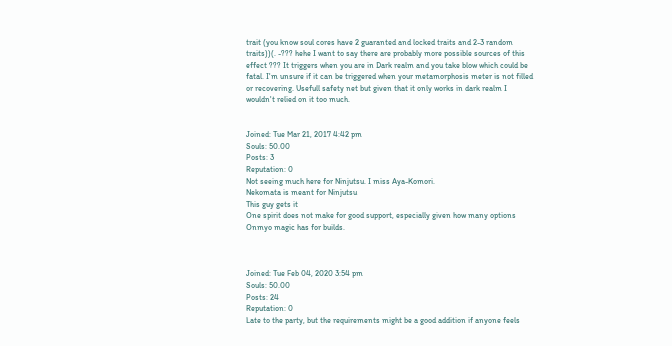trait (you know soul cores have 2 guaranted and locked traits and 2-3 random traits))(. -??? hehe I want to say there are probably more possible sources of this effect ??? It triggers when you are in Dark realm and you take blow which could be fatal. I'm unsure if it can be triggered when your metamorphosis meter is not filled or recovering. Usefull safety net but given that it only works in dark realm I wouldn't relied on it too much.


Joined: Tue Mar 21, 2017 4:42 pm
Souls: 50.00
Posts: 3
Reputation: 0
Not seeing much here for Ninjutsu. I miss Aya-Komori.
Nekomata is meant for Ninjutsu
This guy gets it
One spirit does not make for good support, especially given how many options Onmyo magic has for builds.



Joined: Tue Feb 04, 2020 3:54 pm
Souls: 50.00
Posts: 24
Reputation: 0
Late to the party, but the requirements might be a good addition if anyone feels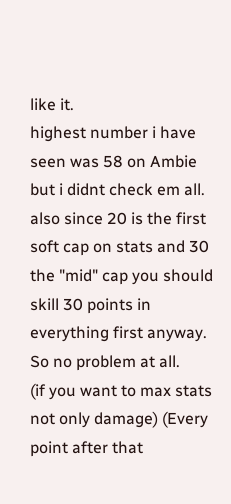like it.
highest number i have seen was 58 on Ambie but i didnt check em all.
also since 20 is the first soft cap on stats and 30 the "mid" cap you should skill 30 points in everything first anyway. So no problem at all.
(if you want to max stats not only damage) (Every point after that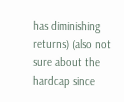has diminishing returns) (also not sure about the hardcap since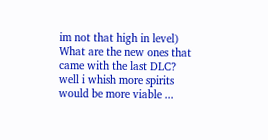im not that high in level)
What are the new ones that came with the last DLC?
well i whish more spirits would be more viable ...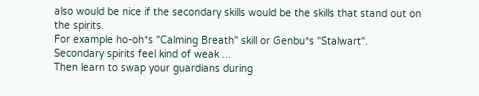also would be nice if the secondary skills would be the skills that stand out on the spirits.
For example ho-oh*s "Calming Breath" skill or Genbu*s "Stalwart".
Secondary spirits feel kind of weak ...
Then learn to swap your guardians during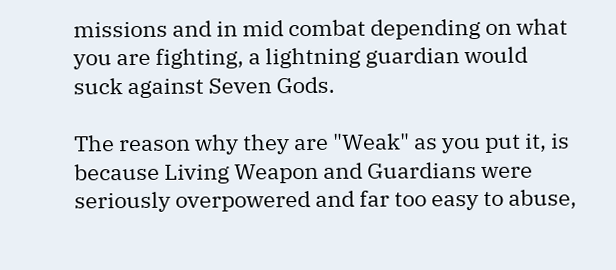missions and in mid combat depending on what you are fighting, a lightning guardian would suck against Seven Gods.

The reason why they are "Weak" as you put it, is because Living Weapon and Guardians were seriously overpowered and far too easy to abuse,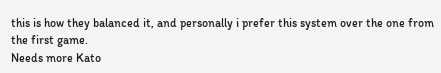this is how they balanced it, and personally i prefer this system over the one from the first game.
Needs more Kato